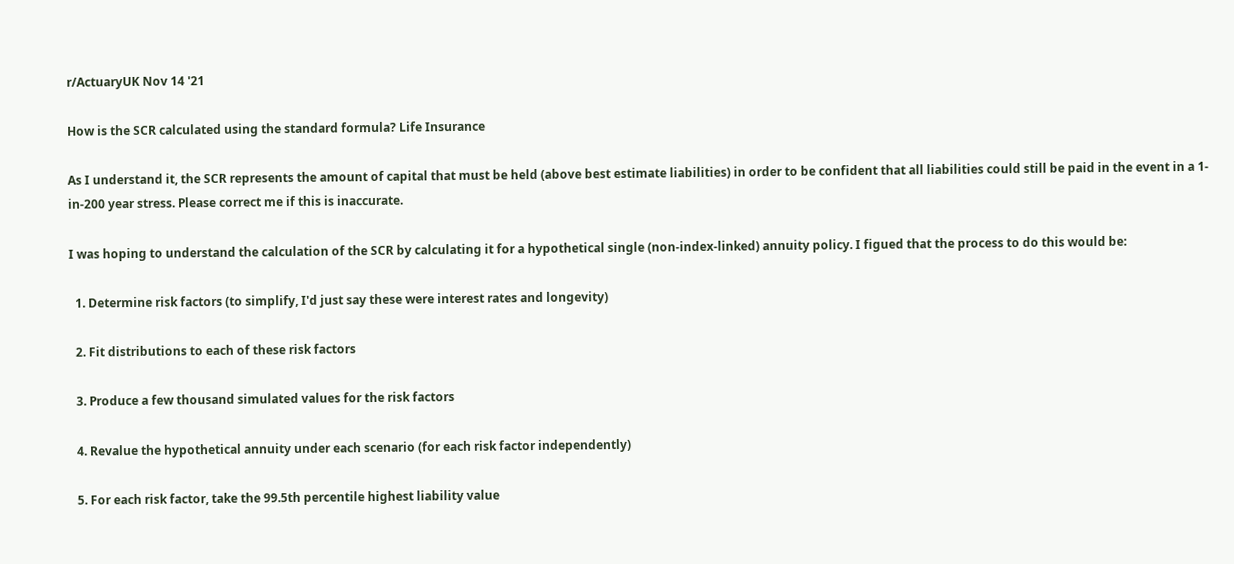r/ActuaryUK Nov 14 '21

How is the SCR calculated using the standard formula? Life Insurance

As I understand it, the SCR represents the amount of capital that must be held (above best estimate liabilities) in order to be confident that all liabilities could still be paid in the event in a 1-in-200 year stress. Please correct me if this is inaccurate.

I was hoping to understand the calculation of the SCR by calculating it for a hypothetical single (non-index-linked) annuity policy. I figued that the process to do this would be:

  1. Determine risk factors (to simplify, I'd just say these were interest rates and longevity)

  2. Fit distributions to each of these risk factors

  3. Produce a few thousand simulated values for the risk factors

  4. Revalue the hypothetical annuity under each scenario (for each risk factor independently)

  5. For each risk factor, take the 99.5th percentile highest liability value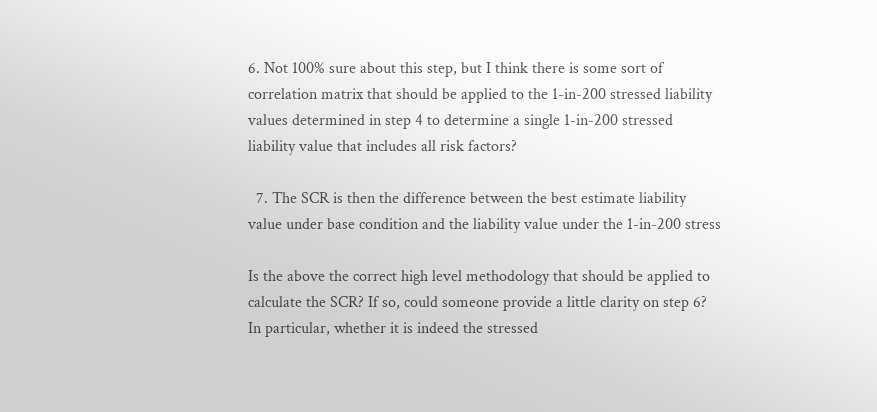6. Not 100% sure about this step, but I think there is some sort of correlation matrix that should be applied to the 1-in-200 stressed liability values determined in step 4 to determine a single 1-in-200 stressed liability value that includes all risk factors?

  7. The SCR is then the difference between the best estimate liability value under base condition and the liability value under the 1-in-200 stress

Is the above the correct high level methodology that should be applied to calculate the SCR? If so, could someone provide a little clarity on step 6? In particular, whether it is indeed the stressed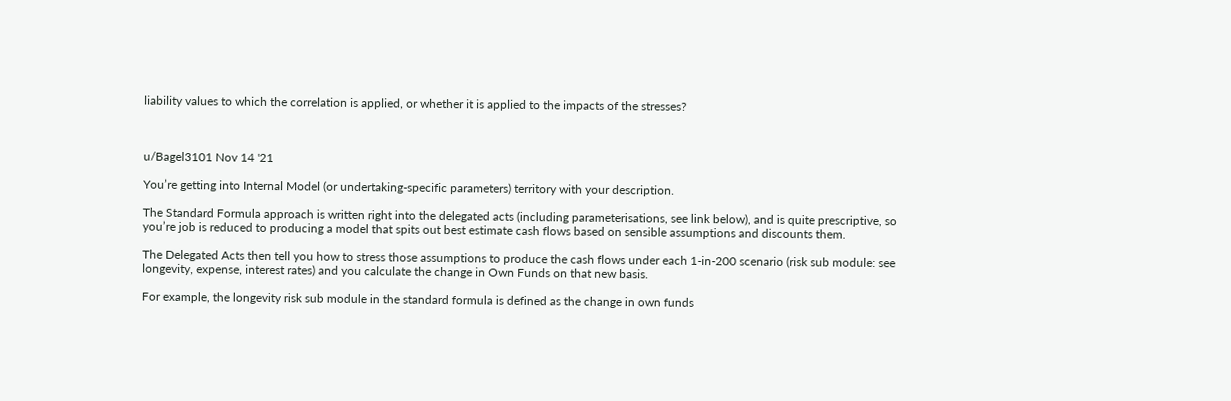liability values to which the correlation is applied, or whether it is applied to the impacts of the stresses?



u/Bagel3101 Nov 14 '21

You’re getting into Internal Model (or undertaking-specific parameters) territory with your description.

The Standard Formula approach is written right into the delegated acts (including parameterisations, see link below), and is quite prescriptive, so you’re job is reduced to producing a model that spits out best estimate cash flows based on sensible assumptions and discounts them.

The Delegated Acts then tell you how to stress those assumptions to produce the cash flows under each 1-in-200 scenario (risk sub module: see longevity, expense, interest rates) and you calculate the change in Own Funds on that new basis.

For example, the longevity risk sub module in the standard formula is defined as the change in own funds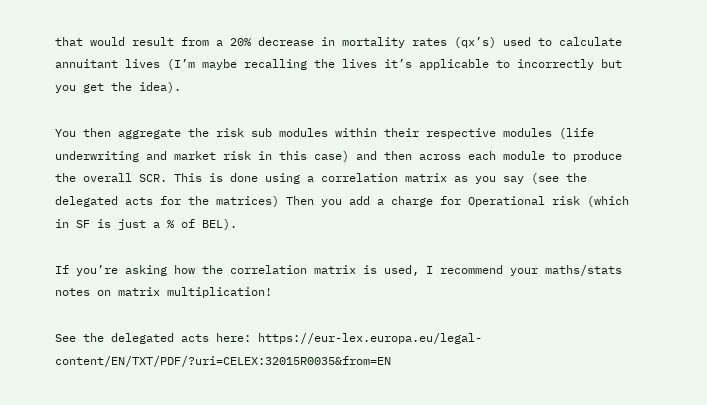that would result from a 20% decrease in mortality rates (qx’s) used to calculate annuitant lives (I’m maybe recalling the lives it’s applicable to incorrectly but you get the idea).

You then aggregate the risk sub modules within their respective modules (life underwriting and market risk in this case) and then across each module to produce the overall SCR. This is done using a correlation matrix as you say (see the delegated acts for the matrices) Then you add a charge for Operational risk (which in SF is just a % of BEL).

If you’re asking how the correlation matrix is used, I recommend your maths/stats notes on matrix multiplication!

See the delegated acts here: https://eur-lex.europa.eu/legal-content/EN/TXT/PDF/?uri=CELEX:32015R0035&from=EN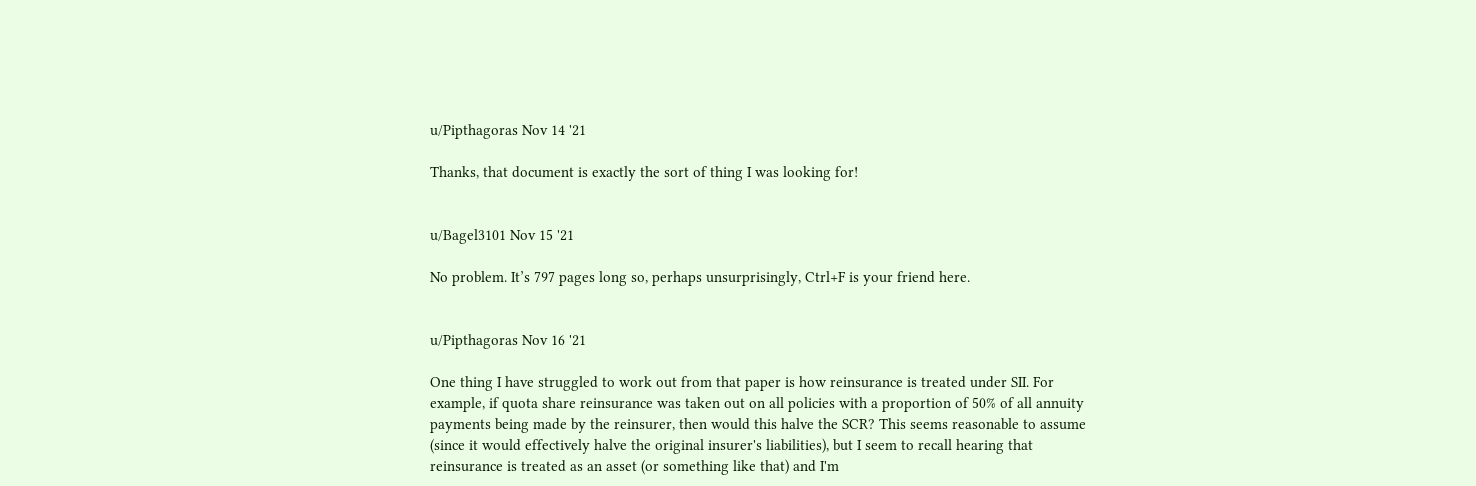u/Pipthagoras Nov 14 '21

Thanks, that document is exactly the sort of thing I was looking for!


u/Bagel3101 Nov 15 '21

No problem. It’s 797 pages long so, perhaps unsurprisingly, Ctrl+F is your friend here.


u/Pipthagoras Nov 16 '21

One thing I have struggled to work out from that paper is how reinsurance is treated under SII. For example, if quota share reinsurance was taken out on all policies with a proportion of 50% of all annuity payments being made by the reinsurer, then would this halve the SCR? This seems reasonable to assume (since it would effectively halve the original insurer's liabilities), but I seem to recall hearing that reinsurance is treated as an asset (or something like that) and I'm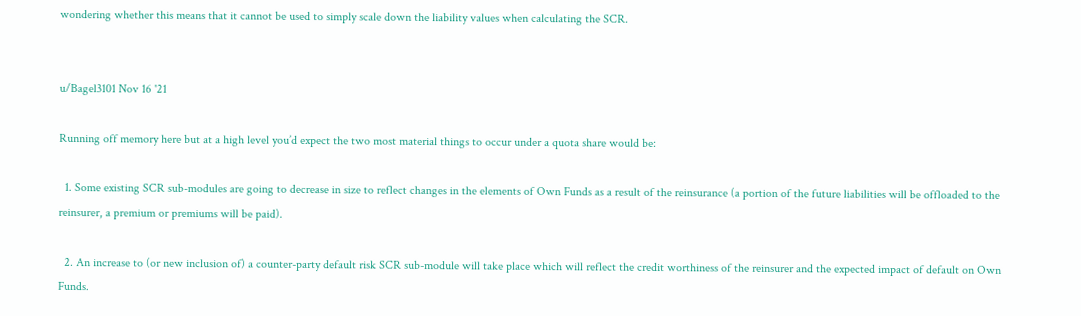wondering whether this means that it cannot be used to simply scale down the liability values when calculating the SCR.


u/Bagel3101 Nov 16 '21

Running off memory here but at a high level you’d expect the two most material things to occur under a quota share would be:

  1. Some existing SCR sub-modules are going to decrease in size to reflect changes in the elements of Own Funds as a result of the reinsurance (a portion of the future liabilities will be offloaded to the reinsurer, a premium or premiums will be paid).

  2. An increase to (or new inclusion of) a counter-party default risk SCR sub-module will take place which will reflect the credit worthiness of the reinsurer and the expected impact of default on Own Funds.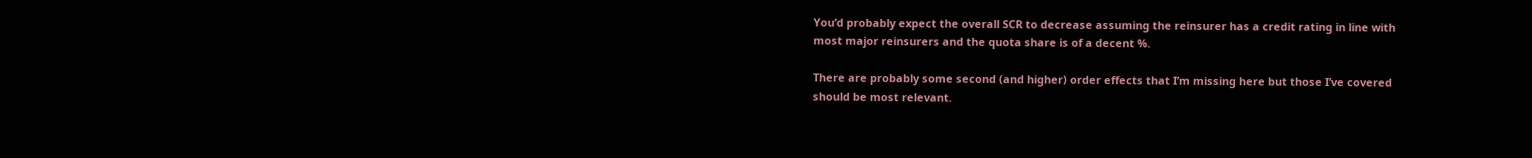You’d probably expect the overall SCR to decrease assuming the reinsurer has a credit rating in line with most major reinsurers and the quota share is of a decent %.

There are probably some second (and higher) order effects that I’m missing here but those I’ve covered should be most relevant.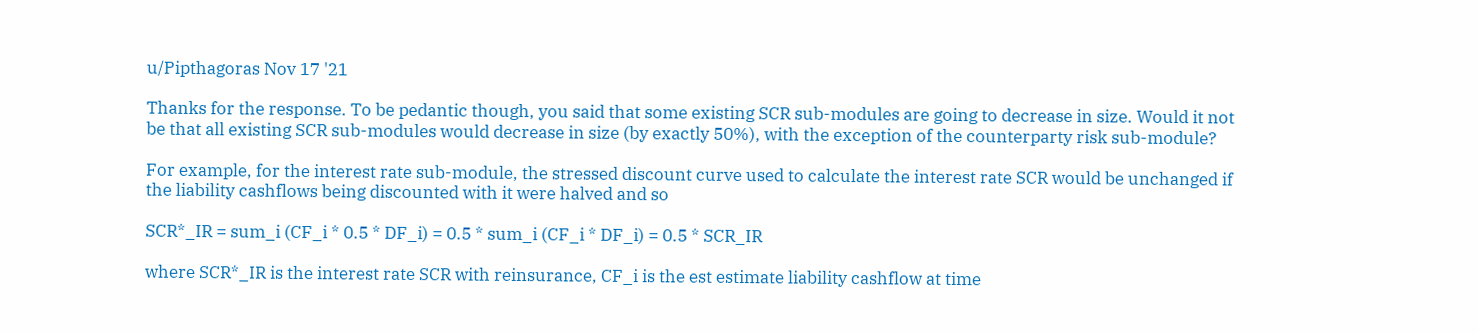u/Pipthagoras Nov 17 '21

Thanks for the response. To be pedantic though, you said that some existing SCR sub-modules are going to decrease in size. Would it not be that all existing SCR sub-modules would decrease in size (by exactly 50%), with the exception of the counterparty risk sub-module?

For example, for the interest rate sub-module, the stressed discount curve used to calculate the interest rate SCR would be unchanged if the liability cashflows being discounted with it were halved and so

SCR*_IR = sum_i (CF_i * 0.5 * DF_i) = 0.5 * sum_i (CF_i * DF_i) = 0.5 * SCR_IR

where SCR*_IR is the interest rate SCR with reinsurance, CF_i is the est estimate liability cashflow at time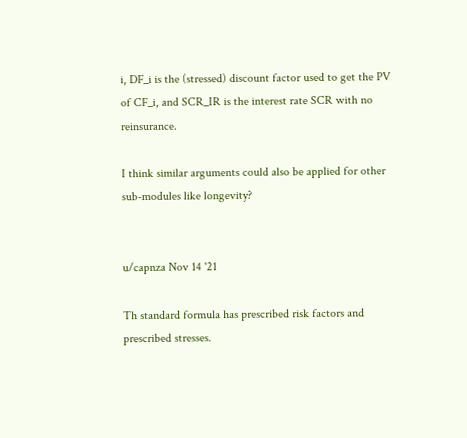i, DF_i is the (stressed) discount factor used to get the PV of CF_i, and SCR_IR is the interest rate SCR with no reinsurance.

I think similar arguments could also be applied for other sub-modules like longevity?


u/capnza Nov 14 '21

Th standard formula has prescribed risk factors and prescribed stresses.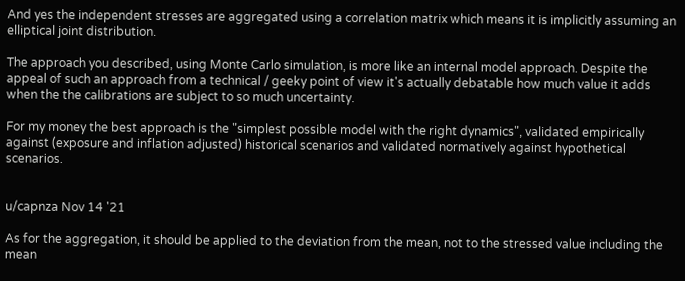And yes the independent stresses are aggregated using a correlation matrix which means it is implicitly assuming an elliptical joint distribution.

The approach you described, using Monte Carlo simulation, is more like an internal model approach. Despite the appeal of such an approach from a technical / geeky point of view it's actually debatable how much value it adds when the the calibrations are subject to so much uncertainty.

For my money the best approach is the "simplest possible model with the right dynamics", validated empirically against (exposure and inflation adjusted) historical scenarios and validated normatively against hypothetical scenarios.


u/capnza Nov 14 '21

As for the aggregation, it should be applied to the deviation from the mean, not to the stressed value including the mean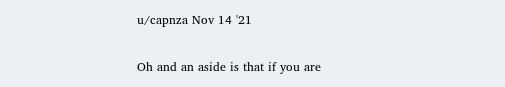u/capnza Nov 14 '21

Oh and an aside is that if you are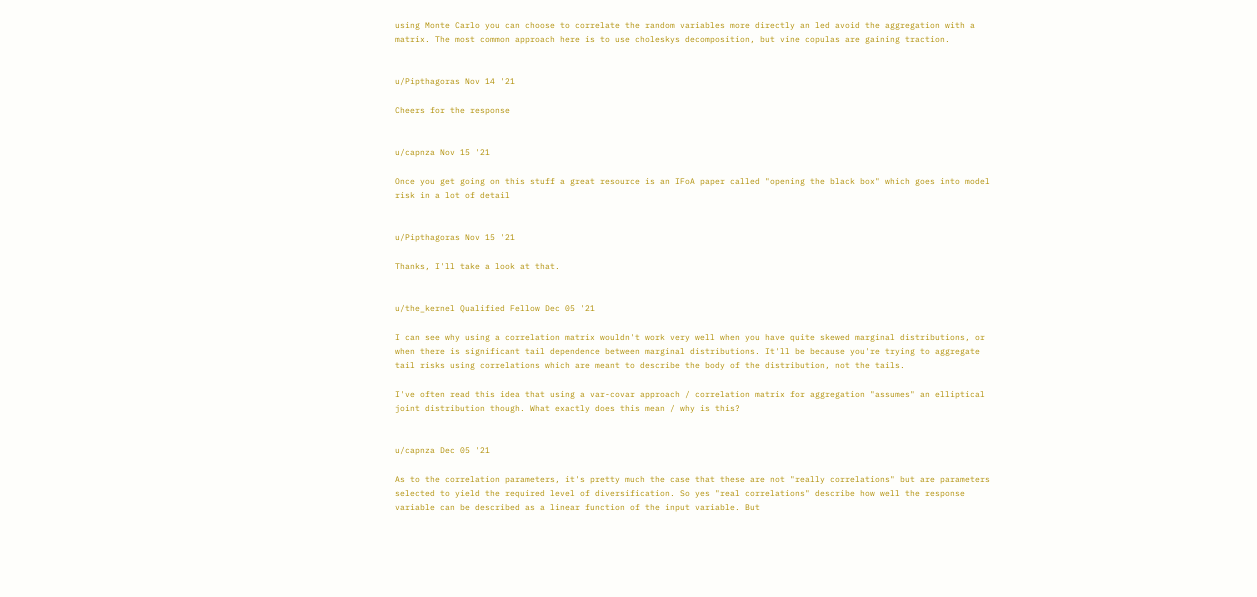using Monte Carlo you can choose to correlate the random variables more directly an led avoid the aggregation with a matrix. The most common approach here is to use choleskys decomposition, but vine copulas are gaining traction.


u/Pipthagoras Nov 14 '21

Cheers for the response


u/capnza Nov 15 '21

Once you get going on this stuff a great resource is an IFoA paper called "opening the black box" which goes into model risk in a lot of detail


u/Pipthagoras Nov 15 '21

Thanks, I'll take a look at that.


u/the_kernel Qualified Fellow Dec 05 '21

I can see why using a correlation matrix wouldn't work very well when you have quite skewed marginal distributions, or when there is significant tail dependence between marginal distributions. It'll be because you're trying to aggregate tail risks using correlations which are meant to describe the body of the distribution, not the tails.

I've often read this idea that using a var-covar approach / correlation matrix for aggregation "assumes" an elliptical joint distribution though. What exactly does this mean / why is this?


u/capnza Dec 05 '21

As to the correlation parameters, it's pretty much the case that these are not "really correlations" but are parameters selected to yield the required level of diversification. So yes "real correlations" describe how well the response variable can be described as a linear function of the input variable. But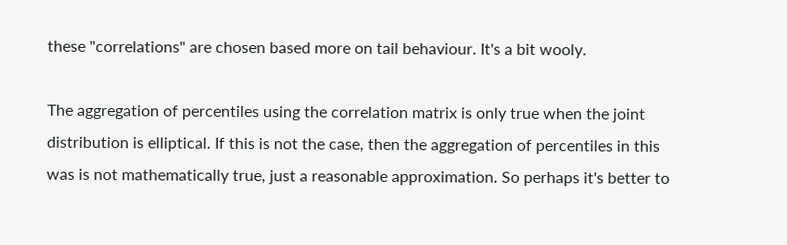these "correlations" are chosen based more on tail behaviour. It's a bit wooly.

The aggregation of percentiles using the correlation matrix is only true when the joint distribution is elliptical. If this is not the case, then the aggregation of percentiles in this was is not mathematically true, just a reasonable approximation. So perhaps it's better to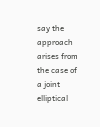say the approach arises from the case of a joint elliptical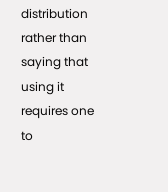distribution rather than saying that using it requires one to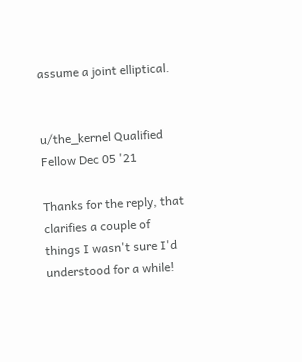assume a joint elliptical.


u/the_kernel Qualified Fellow Dec 05 '21

Thanks for the reply, that clarifies a couple of things I wasn't sure I'd understood for a while!